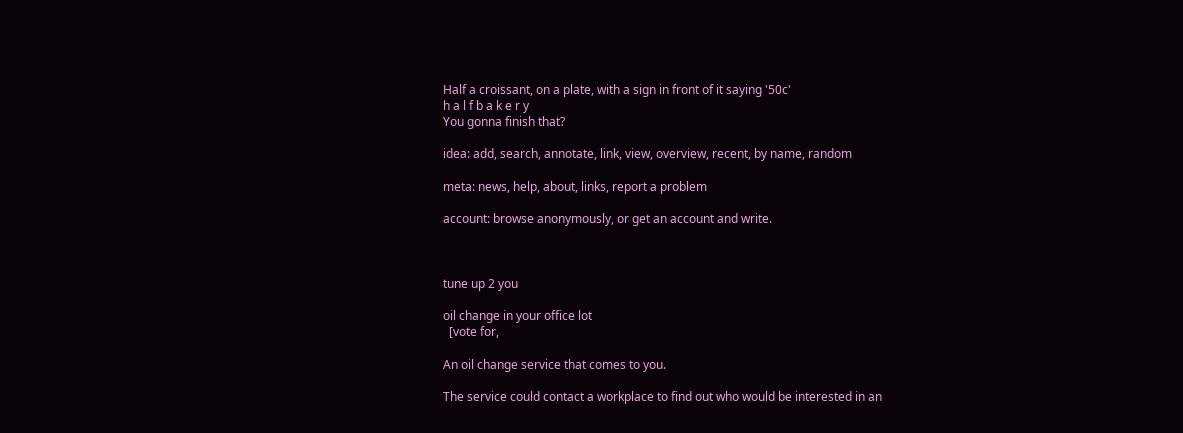Half a croissant, on a plate, with a sign in front of it saying '50c'
h a l f b a k e r y
You gonna finish that?

idea: add, search, annotate, link, view, overview, recent, by name, random

meta: news, help, about, links, report a problem

account: browse anonymously, or get an account and write.



tune up 2 you

oil change in your office lot
  [vote for,

An oil change service that comes to you.

The service could contact a workplace to find out who would be interested in an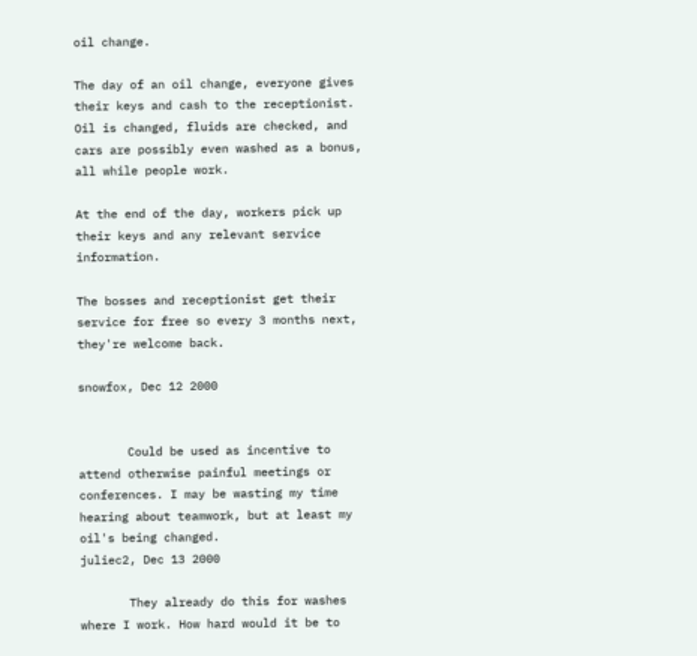oil change.

The day of an oil change, everyone gives their keys and cash to the receptionist. Oil is changed, fluids are checked, and cars are possibly even washed as a bonus, all while people work.

At the end of the day, workers pick up their keys and any relevant service information.

The bosses and receptionist get their service for free so every 3 months next, they're welcome back.

snowfox, Dec 12 2000


       Could be used as incentive to attend otherwise painful meetings or conferences. I may be wasting my time hearing about teamwork, but at least my oil's being changed.
juliec2, Dec 13 2000

       They already do this for washes where I work. How hard would it be to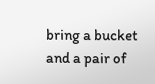bring a bucket and a pair of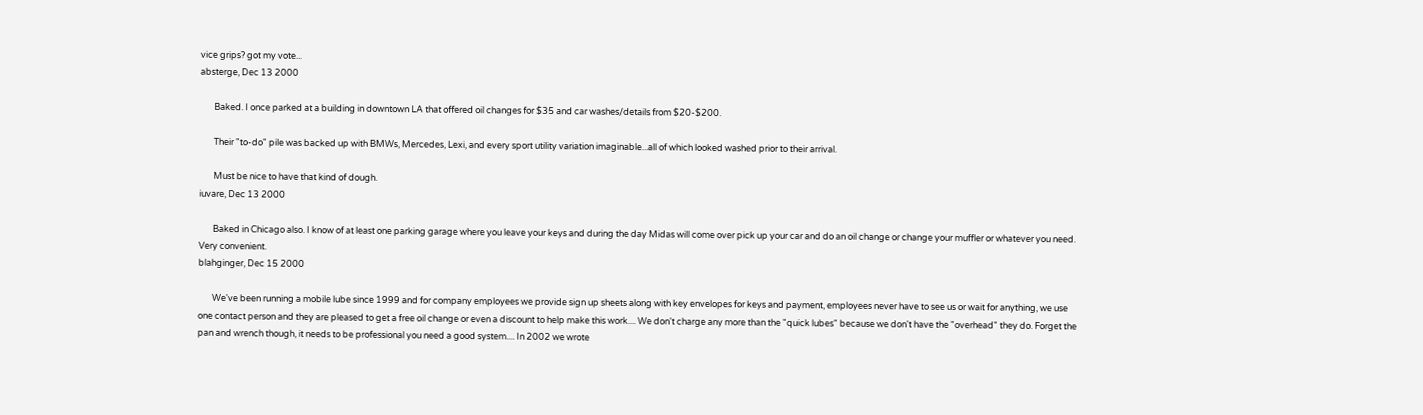vice grips? got my vote...
absterge, Dec 13 2000

       Baked. I once parked at a building in downtown LA that offered oil changes for $35 and car washes/details from $20-$200.

       Their "to-do" pile was backed up with BMWs, Mercedes, Lexi, and every sport utility variation imaginable...all of which looked washed prior to their arrival.

       Must be nice to have that kind of dough.
iuvare, Dec 13 2000

       Baked in Chicago also. I know of at least one parking garage where you leave your keys and during the day Midas will come over pick up your car and do an oil change or change your muffler or whatever you need. Very convenient.
blahginger, Dec 15 2000

       We've been running a mobile lube since 1999 and for company employees we provide sign up sheets along with key envelopes for keys and payment, employees never have to see us or wait for anything, we use one contact person and they are pleased to get a free oil change or even a discount to help make this work.... We don't charge any more than the "quick lubes" because we don't have the "overhead" they do. Forget the pan and wrench though, it needs to be professional you need a good system.... In 2002 we wrote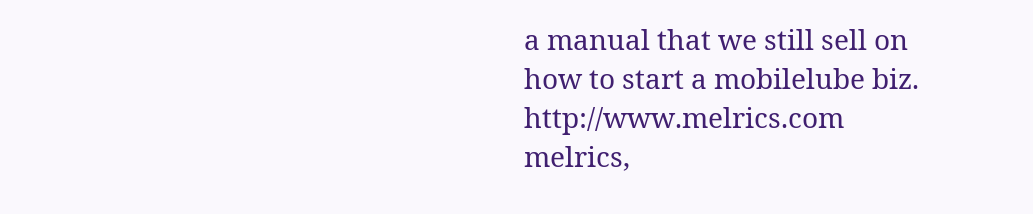a manual that we still sell on how to start a mobilelube biz. http://www.melrics.com
melrics,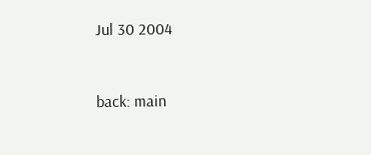Jul 30 2004


back: main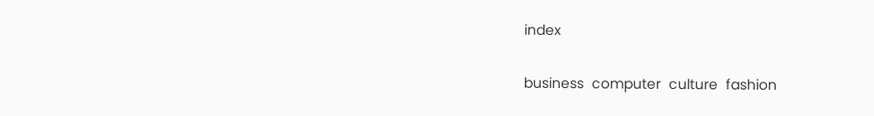index

business  computer  culture  fashion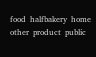food  halfbakery  home  other  product  public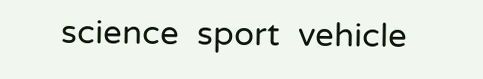science  sport  vehicle